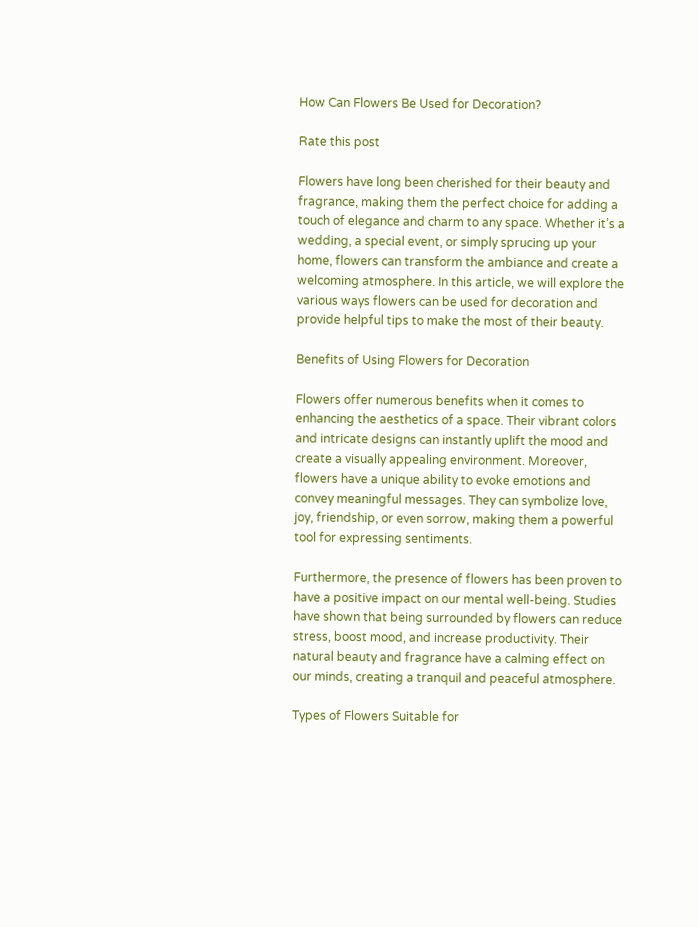How Can Flowers Be Used for Decoration?

Rate this post

Flowers have long been cherished for their beauty and fragrance, making them the perfect choice for adding a touch of elegance and charm to any space. Whether it’s a wedding, a special event, or simply sprucing up your home, flowers can transform the ambiance and create a welcoming atmosphere. In this article, we will explore the various ways flowers can be used for decoration and provide helpful tips to make the most of their beauty.

Benefits of Using Flowers for Decoration

Flowers offer numerous benefits when it comes to enhancing the aesthetics of a space. Their vibrant colors and intricate designs can instantly uplift the mood and create a visually appealing environment. Moreover, flowers have a unique ability to evoke emotions and convey meaningful messages. They can symbolize love, joy, friendship, or even sorrow, making them a powerful tool for expressing sentiments.

Furthermore, the presence of flowers has been proven to have a positive impact on our mental well-being. Studies have shown that being surrounded by flowers can reduce stress, boost mood, and increase productivity. Their natural beauty and fragrance have a calming effect on our minds, creating a tranquil and peaceful atmosphere.

Types of Flowers Suitable for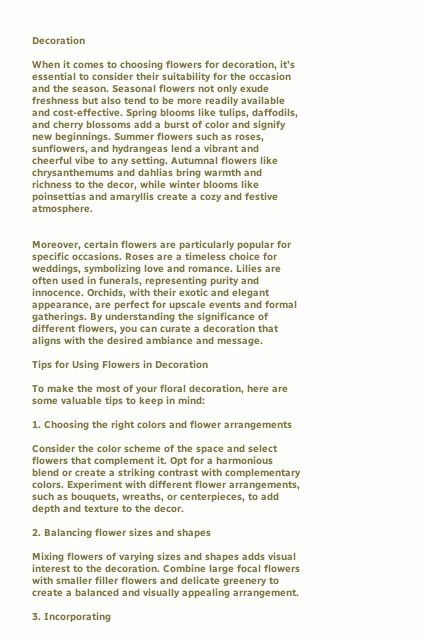Decoration

When it comes to choosing flowers for decoration, it’s essential to consider their suitability for the occasion and the season. Seasonal flowers not only exude freshness but also tend to be more readily available and cost-effective. Spring blooms like tulips, daffodils, and cherry blossoms add a burst of color and signify new beginnings. Summer flowers such as roses, sunflowers, and hydrangeas lend a vibrant and cheerful vibe to any setting. Autumnal flowers like chrysanthemums and dahlias bring warmth and richness to the decor, while winter blooms like poinsettias and amaryllis create a cozy and festive atmosphere.


Moreover, certain flowers are particularly popular for specific occasions. Roses are a timeless choice for weddings, symbolizing love and romance. Lilies are often used in funerals, representing purity and innocence. Orchids, with their exotic and elegant appearance, are perfect for upscale events and formal gatherings. By understanding the significance of different flowers, you can curate a decoration that aligns with the desired ambiance and message.

Tips for Using Flowers in Decoration

To make the most of your floral decoration, here are some valuable tips to keep in mind:

1. Choosing the right colors and flower arrangements

Consider the color scheme of the space and select flowers that complement it. Opt for a harmonious blend or create a striking contrast with complementary colors. Experiment with different flower arrangements, such as bouquets, wreaths, or centerpieces, to add depth and texture to the decor.

2. Balancing flower sizes and shapes

Mixing flowers of varying sizes and shapes adds visual interest to the decoration. Combine large focal flowers with smaller filler flowers and delicate greenery to create a balanced and visually appealing arrangement.

3. Incorporating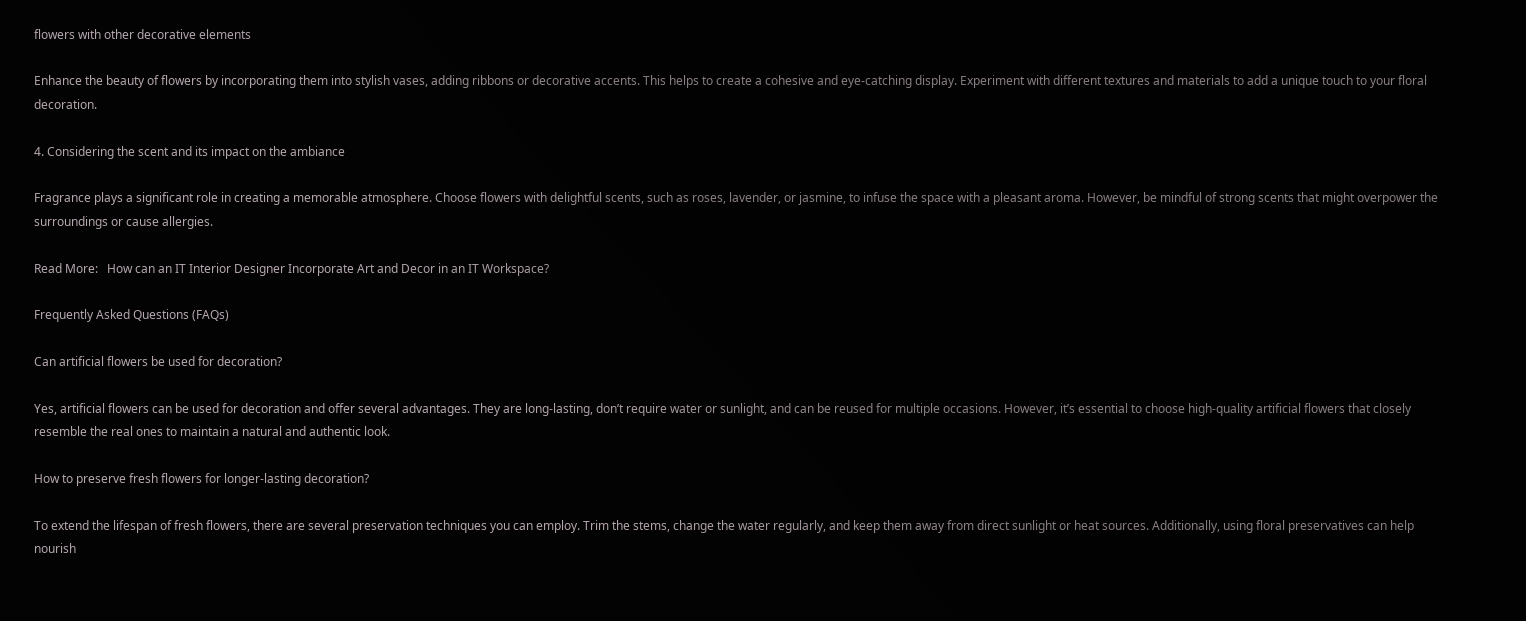flowers with other decorative elements

Enhance the beauty of flowers by incorporating them into stylish vases, adding ribbons or decorative accents. This helps to create a cohesive and eye-catching display. Experiment with different textures and materials to add a unique touch to your floral decoration.

4. Considering the scent and its impact on the ambiance

Fragrance plays a significant role in creating a memorable atmosphere. Choose flowers with delightful scents, such as roses, lavender, or jasmine, to infuse the space with a pleasant aroma. However, be mindful of strong scents that might overpower the surroundings or cause allergies.

Read More:   How can an IT Interior Designer Incorporate Art and Decor in an IT Workspace?

Frequently Asked Questions (FAQs)

Can artificial flowers be used for decoration?

Yes, artificial flowers can be used for decoration and offer several advantages. They are long-lasting, don’t require water or sunlight, and can be reused for multiple occasions. However, it’s essential to choose high-quality artificial flowers that closely resemble the real ones to maintain a natural and authentic look.

How to preserve fresh flowers for longer-lasting decoration?

To extend the lifespan of fresh flowers, there are several preservation techniques you can employ. Trim the stems, change the water regularly, and keep them away from direct sunlight or heat sources. Additionally, using floral preservatives can help nourish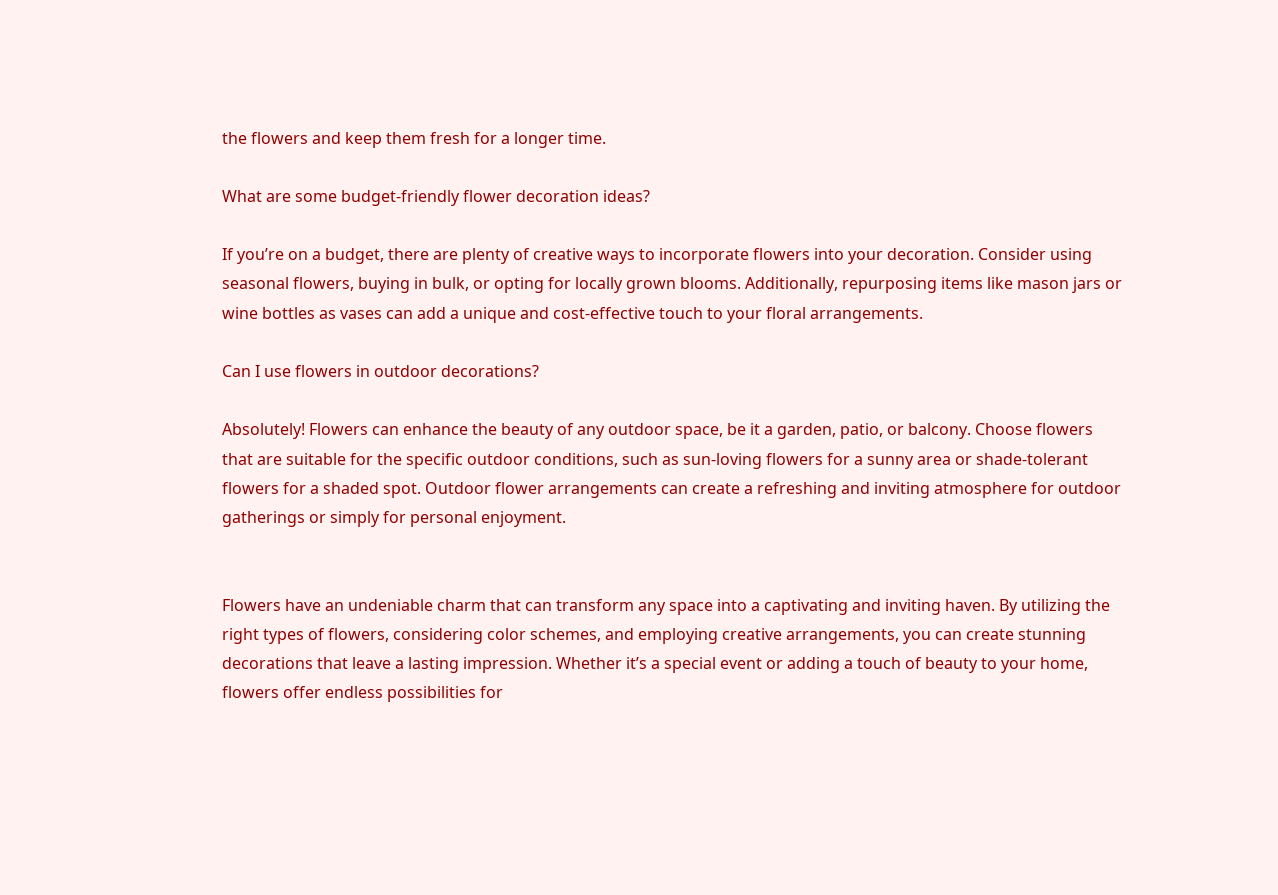the flowers and keep them fresh for a longer time.

What are some budget-friendly flower decoration ideas?

If you’re on a budget, there are plenty of creative ways to incorporate flowers into your decoration. Consider using seasonal flowers, buying in bulk, or opting for locally grown blooms. Additionally, repurposing items like mason jars or wine bottles as vases can add a unique and cost-effective touch to your floral arrangements.

Can I use flowers in outdoor decorations?

Absolutely! Flowers can enhance the beauty of any outdoor space, be it a garden, patio, or balcony. Choose flowers that are suitable for the specific outdoor conditions, such as sun-loving flowers for a sunny area or shade-tolerant flowers for a shaded spot. Outdoor flower arrangements can create a refreshing and inviting atmosphere for outdoor gatherings or simply for personal enjoyment.


Flowers have an undeniable charm that can transform any space into a captivating and inviting haven. By utilizing the right types of flowers, considering color schemes, and employing creative arrangements, you can create stunning decorations that leave a lasting impression. Whether it’s a special event or adding a touch of beauty to your home, flowers offer endless possibilities for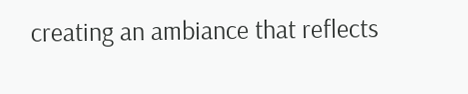creating an ambiance that reflects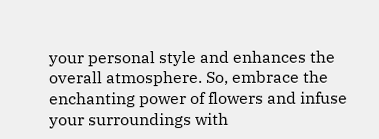your personal style and enhances the overall atmosphere. So, embrace the enchanting power of flowers and infuse your surroundings with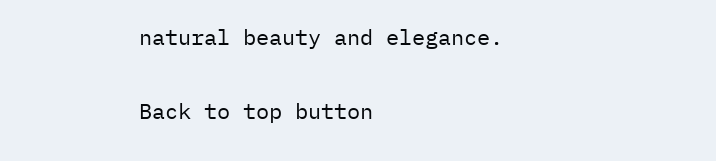natural beauty and elegance.

Back to top button